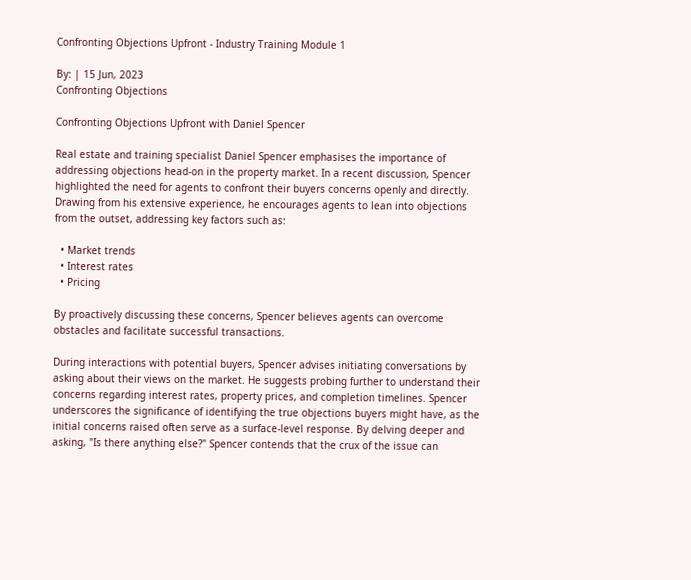Confronting Objections Upfront - Industry Training Module 1

By: | 15 Jun, 2023
Confronting Objections

Confronting Objections Upfront with Daniel Spencer

Real estate and training specialist Daniel Spencer emphasises the importance of addressing objections head-on in the property market. In a recent discussion, Spencer highlighted the need for agents to confront their buyers concerns openly and directly. Drawing from his extensive experience, he encourages agents to lean into objections from the outset, addressing key factors such as:

  • Market trends
  • Interest rates
  • Pricing

By proactively discussing these concerns, Spencer believes agents can overcome obstacles and facilitate successful transactions.

During interactions with potential buyers, Spencer advises initiating conversations by asking about their views on the market. He suggests probing further to understand their concerns regarding interest rates, property prices, and completion timelines. Spencer underscores the significance of identifying the true objections buyers might have, as the initial concerns raised often serve as a surface-level response. By delving deeper and asking, "Is there anything else?" Spencer contends that the crux of the issue can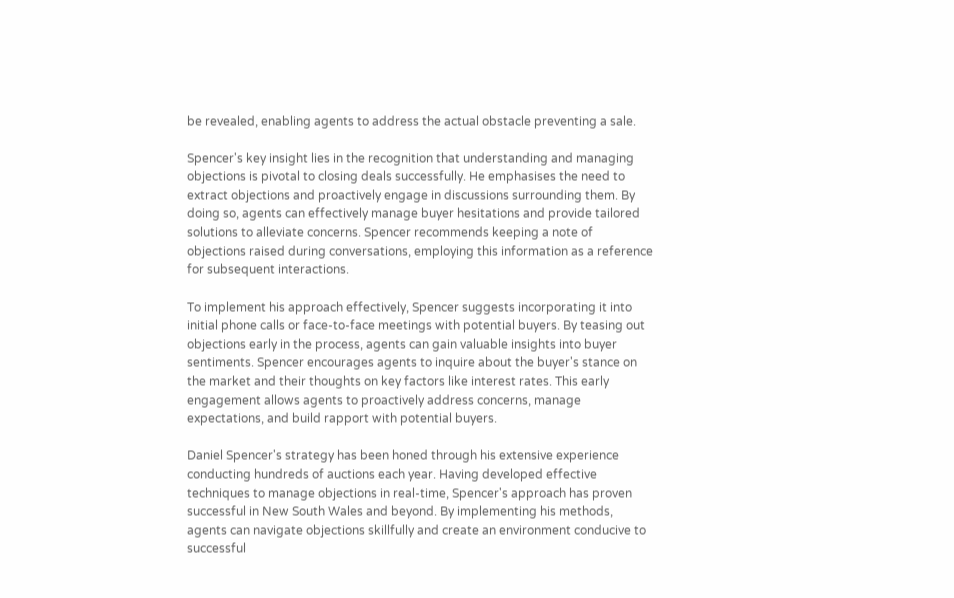be revealed, enabling agents to address the actual obstacle preventing a sale.

Spencer's key insight lies in the recognition that understanding and managing objections is pivotal to closing deals successfully. He emphasises the need to extract objections and proactively engage in discussions surrounding them. By doing so, agents can effectively manage buyer hesitations and provide tailored solutions to alleviate concerns. Spencer recommends keeping a note of objections raised during conversations, employing this information as a reference for subsequent interactions.

To implement his approach effectively, Spencer suggests incorporating it into initial phone calls or face-to-face meetings with potential buyers. By teasing out objections early in the process, agents can gain valuable insights into buyer sentiments. Spencer encourages agents to inquire about the buyer's stance on the market and their thoughts on key factors like interest rates. This early engagement allows agents to proactively address concerns, manage expectations, and build rapport with potential buyers.

Daniel Spencer's strategy has been honed through his extensive experience conducting hundreds of auctions each year. Having developed effective techniques to manage objections in real-time, Spencer's approach has proven successful in New South Wales and beyond. By implementing his methods, agents can navigate objections skillfully and create an environment conducive to successful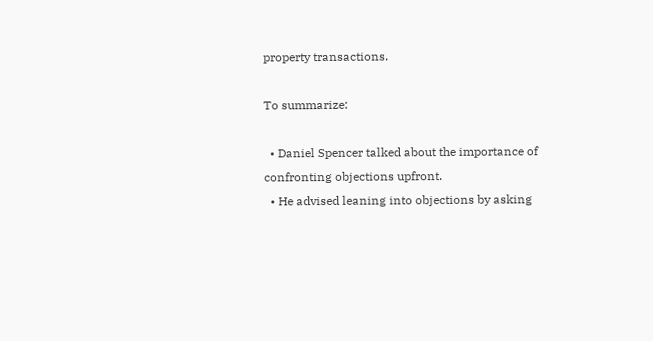property transactions.

To summarize:

  • Daniel Spencer talked about the importance of confronting objections upfront.
  • He advised leaning into objections by asking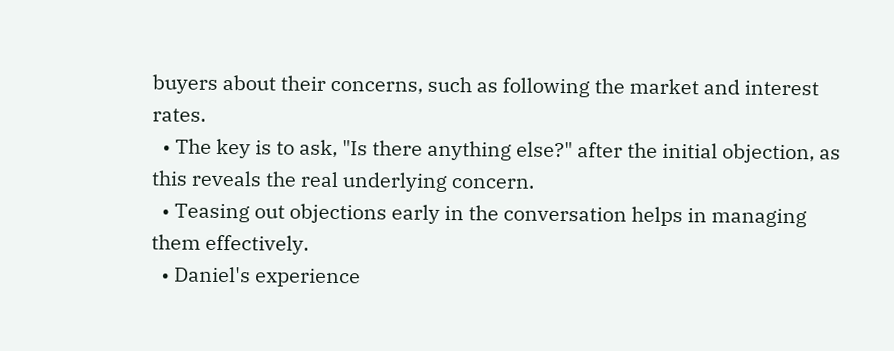buyers about their concerns, such as following the market and interest rates.
  • The key is to ask, "Is there anything else?" after the initial objection, as this reveals the real underlying concern.
  • Teasing out objections early in the conversation helps in managing them effectively.
  • Daniel's experience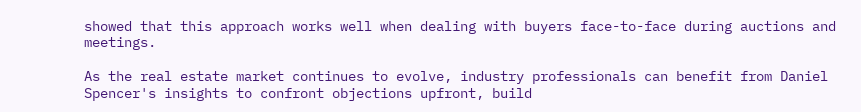showed that this approach works well when dealing with buyers face-to-face during auctions and meetings.

As the real estate market continues to evolve, industry professionals can benefit from Daniel Spencer's insights to confront objections upfront, build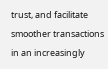trust, and facilitate smoother transactions in an increasingly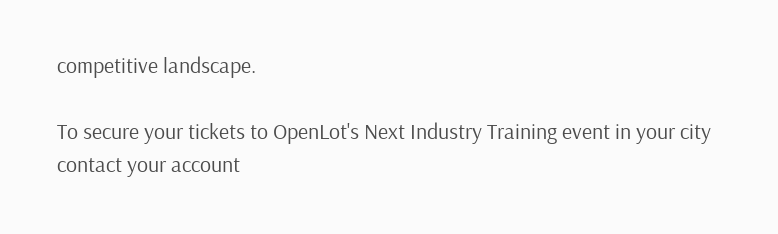competitive landscape.

To secure your tickets to OpenLot's Next Industry Training event in your city contact your account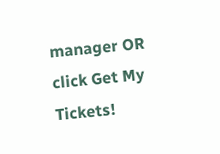manager OR click Get My Tickets!